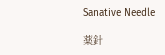Sanative Needle

薬針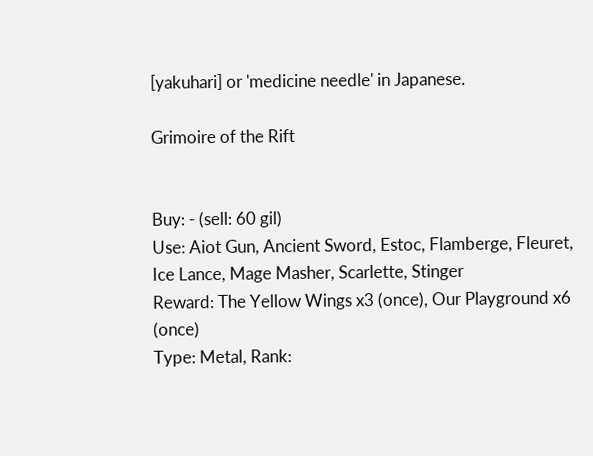[yakuhari] or 'medicine needle' in Japanese.

Grimoire of the Rift


Buy: - (sell: 60 gil)
Use: Aiot Gun, Ancient Sword, Estoc, Flamberge, Fleuret, Ice Lance, Mage Masher, Scarlette, Stinger
Reward: The Yellow Wings x3 (once), Our Playground x6 (once)
Type: Metal, Rank: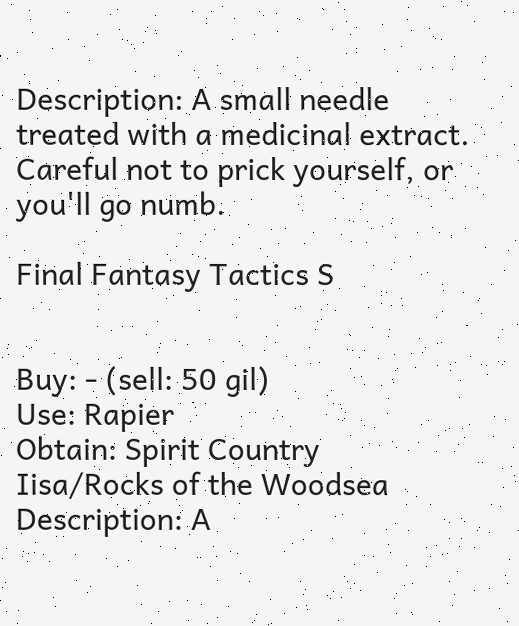Description: A small needle treated with a medicinal extract. Careful not to prick yourself, or you'll go numb.

Final Fantasy Tactics S


Buy: - (sell: 50 gil)
Use: Rapier
Obtain: Spirit Country Iisa/Rocks of the Woodsea
Description: A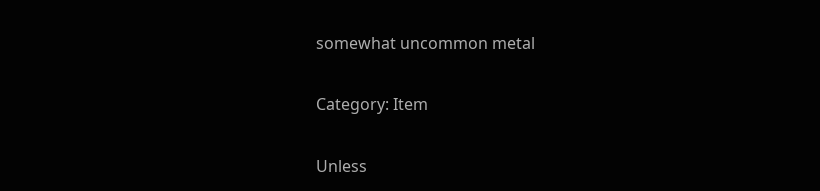somewhat uncommon metal

Category: Item

Unless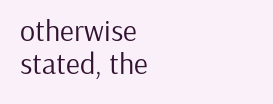otherwise stated, the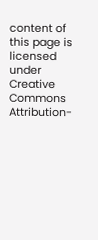content of this page is licensed under Creative Commons Attribution-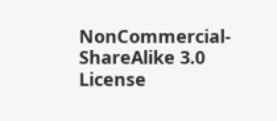NonCommercial-ShareAlike 3.0 License